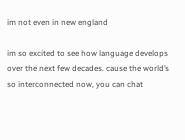im not even in new england

im so excited to see how language develops over the next few decades. cause the world’s so interconnected now, you can chat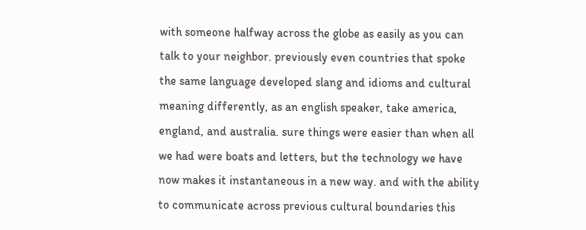with someone halfway across the globe as easily as you can talk to your neighbor. previously even countries that spoke the same language developed slang and idioms and cultural meaning differently, as an english speaker, take america, england, and australia. sure things were easier than when all we had were boats and letters, but the technology we have now makes it instantaneous in a new way. and with the ability to communicate across previous cultural boundaries this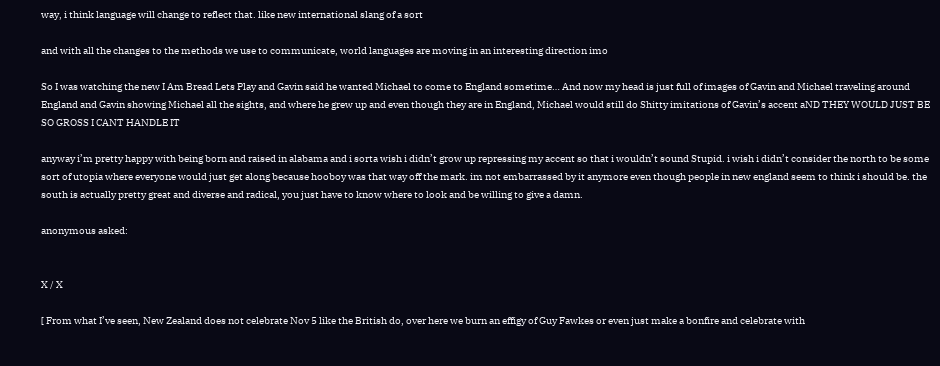way, i think language will change to reflect that. like new international slang of a sort

and with all the changes to the methods we use to communicate, world languages are moving in an interesting direction imo

So I was watching the new I Am Bread Lets Play and Gavin said he wanted Michael to come to England sometime… And now my head is just full of images of Gavin and Michael traveling around England and Gavin showing Michael all the sights, and where he grew up and even though they are in England, Michael would still do Shitty imitations of Gavin’s accent aND THEY WOULD JUST BE SO GROSS I CANT HANDLE IT

anyway i’m pretty happy with being born and raised in alabama and i sorta wish i didn’t grow up repressing my accent so that i wouldn’t sound Stupid. i wish i didn’t consider the north to be some sort of utopia where everyone would just get along because hooboy was that way off the mark. im not embarrassed by it anymore even though people in new england seem to think i should be. the south is actually pretty great and diverse and radical, you just have to know where to look and be willing to give a damn.

anonymous asked:


X / X

[ From what I’ve seen, New Zealand does not celebrate Nov 5 like the British do, over here we burn an effigy of Guy Fawkes or even just make a bonfire and celebrate with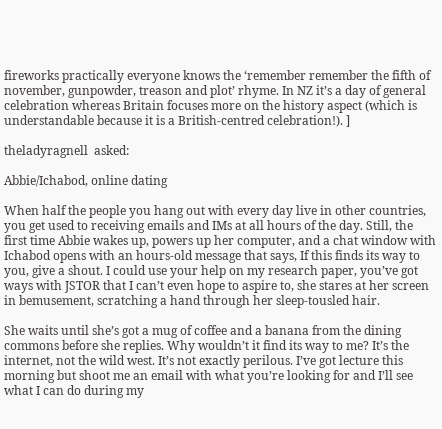fireworks practically everyone knows the ‘remember remember the fifth of november, gunpowder, treason and plot’ rhyme. In NZ it’s a day of general celebration whereas Britain focuses more on the history aspect (which is understandable because it is a British-centred celebration!). ]

theladyragnell  asked:

Abbie/Ichabod, online dating

When half the people you hang out with every day live in other countries, you get used to receiving emails and IMs at all hours of the day. Still, the first time Abbie wakes up, powers up her computer, and a chat window with Ichabod opens with an hours-old message that says, If this finds its way to you, give a shout. I could use your help on my research paper, you’ve got ways with JSTOR that I can’t even hope to aspire to, she stares at her screen in bemusement, scratching a hand through her sleep-tousled hair.

She waits until she’s got a mug of coffee and a banana from the dining commons before she replies. Why wouldn’t it find its way to me? It’s the internet, not the wild west. It’s not exactly perilous. I’ve got lecture this morning but shoot me an email with what you’re looking for and I’ll see what I can do during my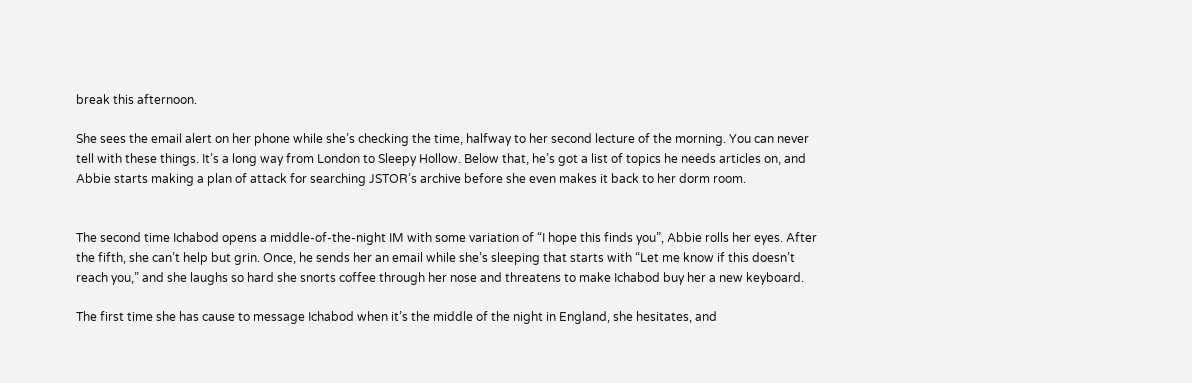break this afternoon.

She sees the email alert on her phone while she’s checking the time, halfway to her second lecture of the morning. You can never tell with these things. It’s a long way from London to Sleepy Hollow. Below that, he’s got a list of topics he needs articles on, and Abbie starts making a plan of attack for searching JSTOR’s archive before she even makes it back to her dorm room.


The second time Ichabod opens a middle-of-the-night IM with some variation of “I hope this finds you”, Abbie rolls her eyes. After the fifth, she can’t help but grin. Once, he sends her an email while she’s sleeping that starts with “Let me know if this doesn’t reach you,” and she laughs so hard she snorts coffee through her nose and threatens to make Ichabod buy her a new keyboard.

The first time she has cause to message Ichabod when it’s the middle of the night in England, she hesitates, and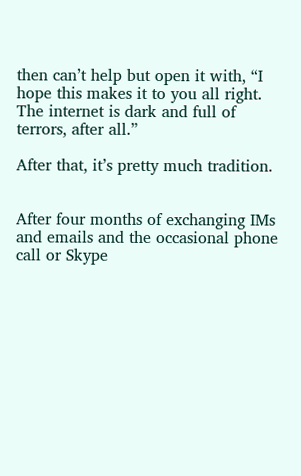then can’t help but open it with, “I hope this makes it to you all right. The internet is dark and full of terrors, after all.”

After that, it’s pretty much tradition.


After four months of exchanging IMs and emails and the occasional phone call or Skype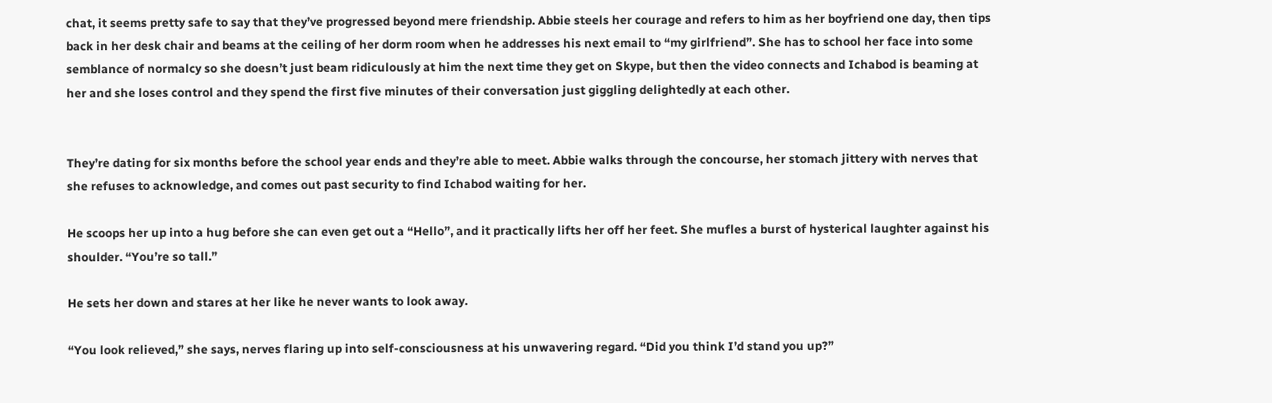chat, it seems pretty safe to say that they’ve progressed beyond mere friendship. Abbie steels her courage and refers to him as her boyfriend one day, then tips back in her desk chair and beams at the ceiling of her dorm room when he addresses his next email to “my girlfriend”. She has to school her face into some semblance of normalcy so she doesn’t just beam ridiculously at him the next time they get on Skype, but then the video connects and Ichabod is beaming at her and she loses control and they spend the first five minutes of their conversation just giggling delightedly at each other.


They’re dating for six months before the school year ends and they’re able to meet. Abbie walks through the concourse, her stomach jittery with nerves that she refuses to acknowledge, and comes out past security to find Ichabod waiting for her.

He scoops her up into a hug before she can even get out a “Hello”, and it practically lifts her off her feet. She mufles a burst of hysterical laughter against his shoulder. “You’re so tall.”

He sets her down and stares at her like he never wants to look away.

“You look relieved,” she says, nerves flaring up into self-consciousness at his unwavering regard. “Did you think I’d stand you up?”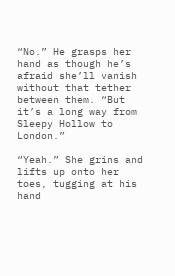“No.” He grasps her hand as though he’s afraid she’ll vanish without that tether between them. “But it’s a long way from Sleepy Hollow to London.”

“Yeah.” She grins and lifts up onto her toes, tugging at his hand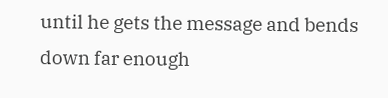until he gets the message and bends down far enough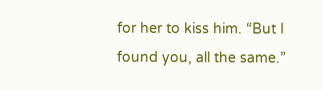for her to kiss him. “But I found you, all the same.”